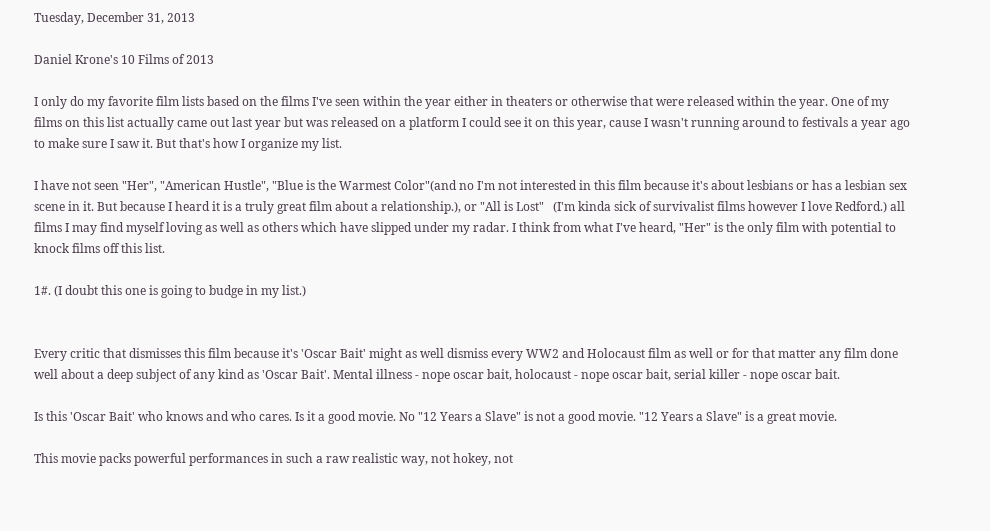Tuesday, December 31, 2013

Daniel Krone's 10 Films of 2013

I only do my favorite film lists based on the films I've seen within the year either in theaters or otherwise that were released within the year. One of my films on this list actually came out last year but was released on a platform I could see it on this year, cause I wasn't running around to festivals a year ago to make sure I saw it. But that's how I organize my list.

I have not seen "Her", "American Hustle", "Blue is the Warmest Color"(and no I'm not interested in this film because it's about lesbians or has a lesbian sex scene in it. But because I heard it is a truly great film about a relationship.), or "All is Lost"   (I'm kinda sick of survivalist films however I love Redford.) all films I may find myself loving as well as others which have slipped under my radar. I think from what I've heard, "Her" is the only film with potential to knock films off this list.

1#. (I doubt this one is going to budge in my list.)


Every critic that dismisses this film because it's 'Oscar Bait' might as well dismiss every WW2 and Holocaust film as well or for that matter any film done well about a deep subject of any kind as 'Oscar Bait'. Mental illness - nope oscar bait, holocaust - nope oscar bait, serial killer - nope oscar bait.

Is this 'Oscar Bait' who knows and who cares. Is it a good movie. No "12 Years a Slave" is not a good movie. "12 Years a Slave" is a great movie.

This movie packs powerful performances in such a raw realistic way, not hokey, not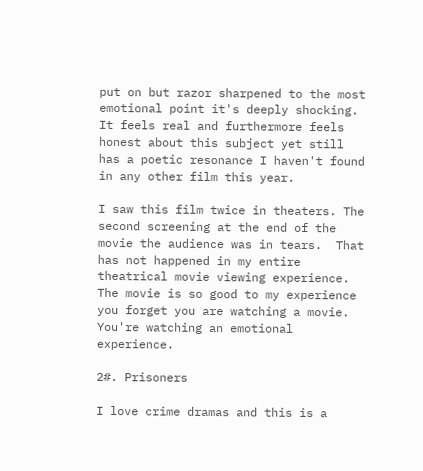put on but razor sharpened to the most emotional point it's deeply shocking. It feels real and furthermore feels honest about this subject yet still has a poetic resonance I haven't found in any other film this year.

I saw this film twice in theaters. The second screening at the end of the movie the audience was in tears.  That has not happened in my entire theatrical movie viewing experience. The movie is so good to my experience you forget you are watching a movie. You're watching an emotional experience.

2#. Prisoners

I love crime dramas and this is a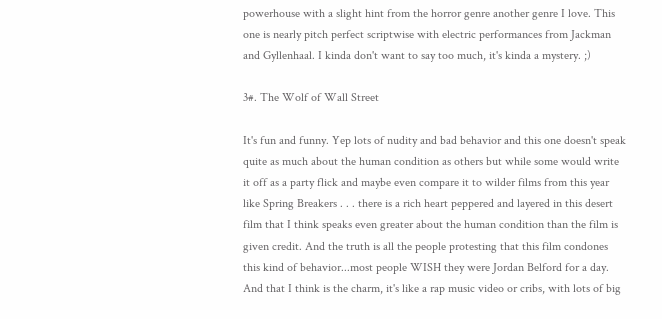powerhouse with a slight hint from the horror genre another genre I love. This one is nearly pitch perfect scriptwise with electric performances from Jackman and Gyllenhaal. I kinda don't want to say too much, it's kinda a mystery. ;)

3#. The Wolf of Wall Street

It's fun and funny. Yep lots of nudity and bad behavior and this one doesn't speak quite as much about the human condition as others but while some would write it off as a party flick and maybe even compare it to wilder films from this year like Spring Breakers . . . there is a rich heart peppered and layered in this desert film that I think speaks even greater about the human condition than the film is given credit. And the truth is all the people protesting that this film condones this kind of behavior...most people WISH they were Jordan Belford for a day. And that I think is the charm, it's like a rap music video or cribs, with lots of big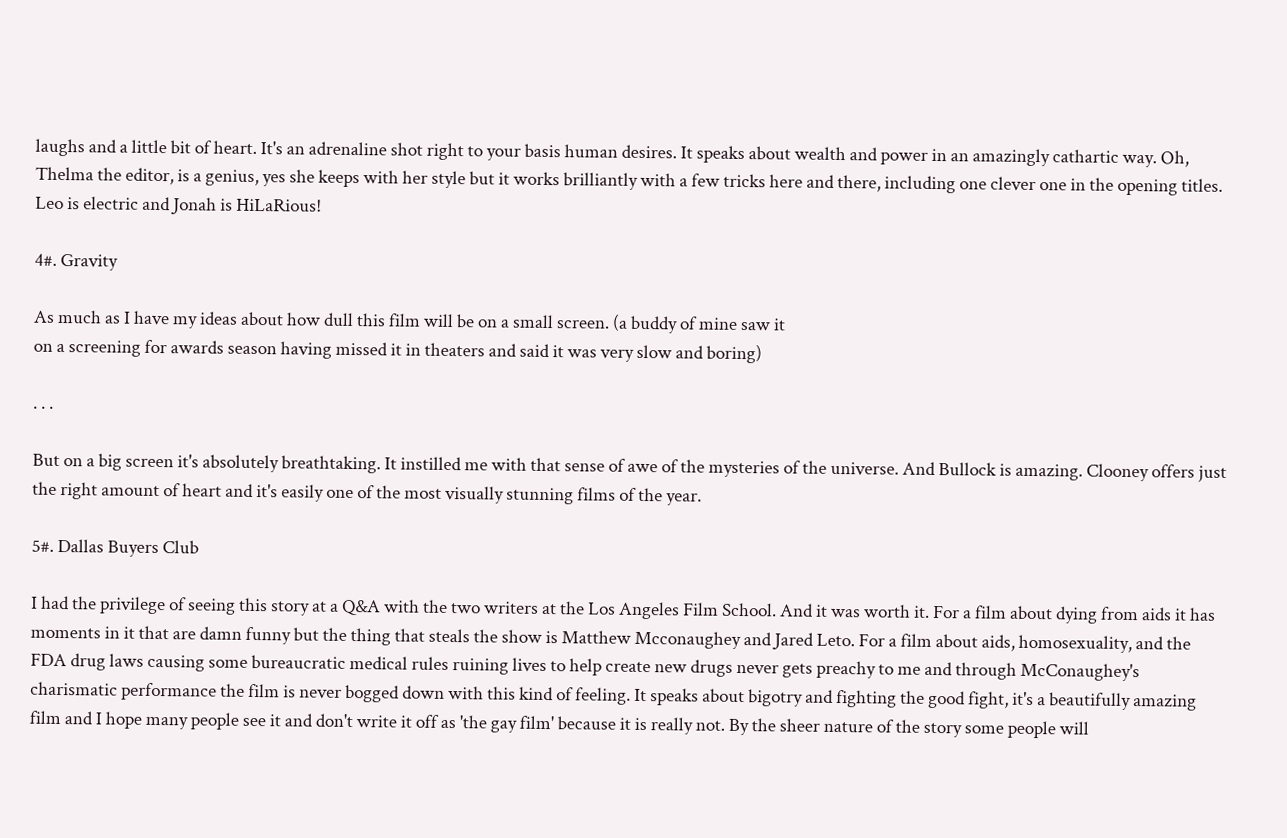laughs and a little bit of heart. It's an adrenaline shot right to your basis human desires. It speaks about wealth and power in an amazingly cathartic way. Oh, Thelma the editor, is a genius, yes she keeps with her style but it works brilliantly with a few tricks here and there, including one clever one in the opening titles. Leo is electric and Jonah is HiLaRious!

4#. Gravity

As much as I have my ideas about how dull this film will be on a small screen. (a buddy of mine saw it
on a screening for awards season having missed it in theaters and said it was very slow and boring)

. . .

But on a big screen it's absolutely breathtaking. It instilled me with that sense of awe of the mysteries of the universe. And Bullock is amazing. Clooney offers just the right amount of heart and it's easily one of the most visually stunning films of the year.

5#. Dallas Buyers Club

I had the privilege of seeing this story at a Q&A with the two writers at the Los Angeles Film School. And it was worth it. For a film about dying from aids it has moments in it that are damn funny but the thing that steals the show is Matthew Mcconaughey and Jared Leto. For a film about aids, homosexuality, and the FDA drug laws causing some bureaucratic medical rules ruining lives to help create new drugs never gets preachy to me and through McConaughey's charismatic performance the film is never bogged down with this kind of feeling. It speaks about bigotry and fighting the good fight, it's a beautifully amazing film and I hope many people see it and don't write it off as 'the gay film' because it is really not. By the sheer nature of the story some people will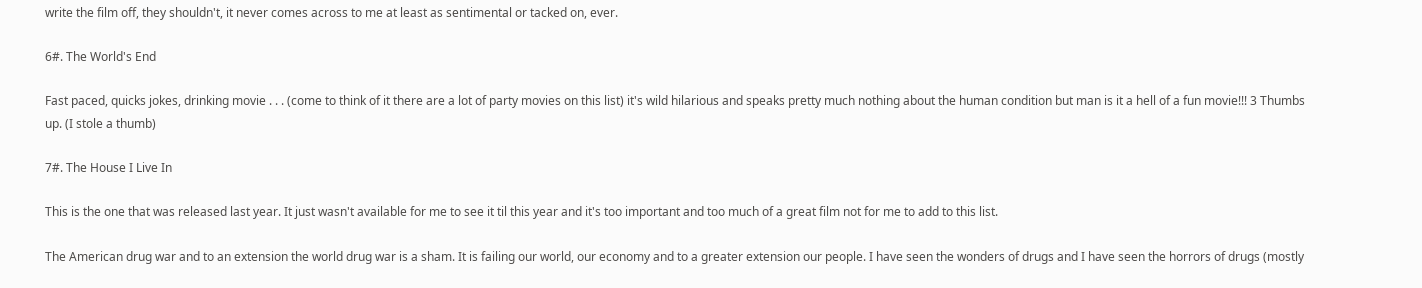write the film off, they shouldn't, it never comes across to me at least as sentimental or tacked on, ever.

6#. The World's End

Fast paced, quicks jokes, drinking movie . . . (come to think of it there are a lot of party movies on this list) it's wild hilarious and speaks pretty much nothing about the human condition but man is it a hell of a fun movie!!! 3 Thumbs up. (I stole a thumb)

7#. The House I Live In

This is the one that was released last year. It just wasn't available for me to see it til this year and it's too important and too much of a great film not for me to add to this list.

The American drug war and to an extension the world drug war is a sham. It is failing our world, our economy and to a greater extension our people. I have seen the wonders of drugs and I have seen the horrors of drugs (mostly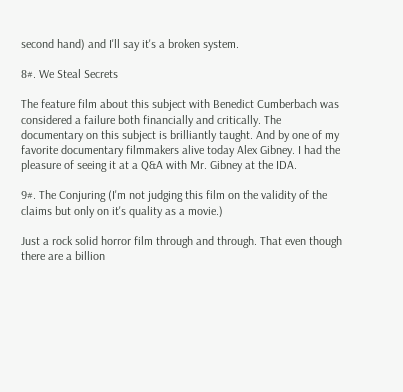second hand) and I'll say it's a broken system.

8#. We Steal Secrets

The feature film about this subject with Benedict Cumberbach was considered a failure both financially and critically. The documentary on this subject is brilliantly taught. And by one of my favorite documentary filmmakers alive today Alex Gibney. I had the pleasure of seeing it at a Q&A with Mr. Gibney at the IDA.

9#. The Conjuring (I'm not judging this film on the validity of the claims but only on it's quality as a movie.)

Just a rock solid horror film through and through. That even though there are a billion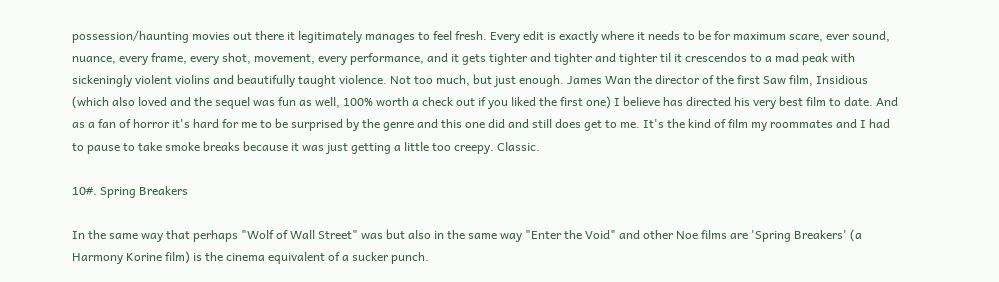possession/haunting movies out there it legitimately manages to feel fresh. Every edit is exactly where it needs to be for maximum scare, ever sound, nuance, every frame, every shot, movement, every performance, and it gets tighter and tighter and tighter til it crescendos to a mad peak with sickeningly violent violins and beautifully taught violence. Not too much, but just enough. James Wan the director of the first Saw film, Insidious (which also loved and the sequel was fun as well, 100% worth a check out if you liked the first one) I believe has directed his very best film to date. And as a fan of horror it's hard for me to be surprised by the genre and this one did and still does get to me. It's the kind of film my roommates and I had to pause to take smoke breaks because it was just getting a little too creepy. Classic.

10#. Spring Breakers

In the same way that perhaps "Wolf of Wall Street" was but also in the same way "Enter the Void" and other Noe films are 'Spring Breakers' (a Harmony Korine film) is the cinema equivalent of a sucker punch.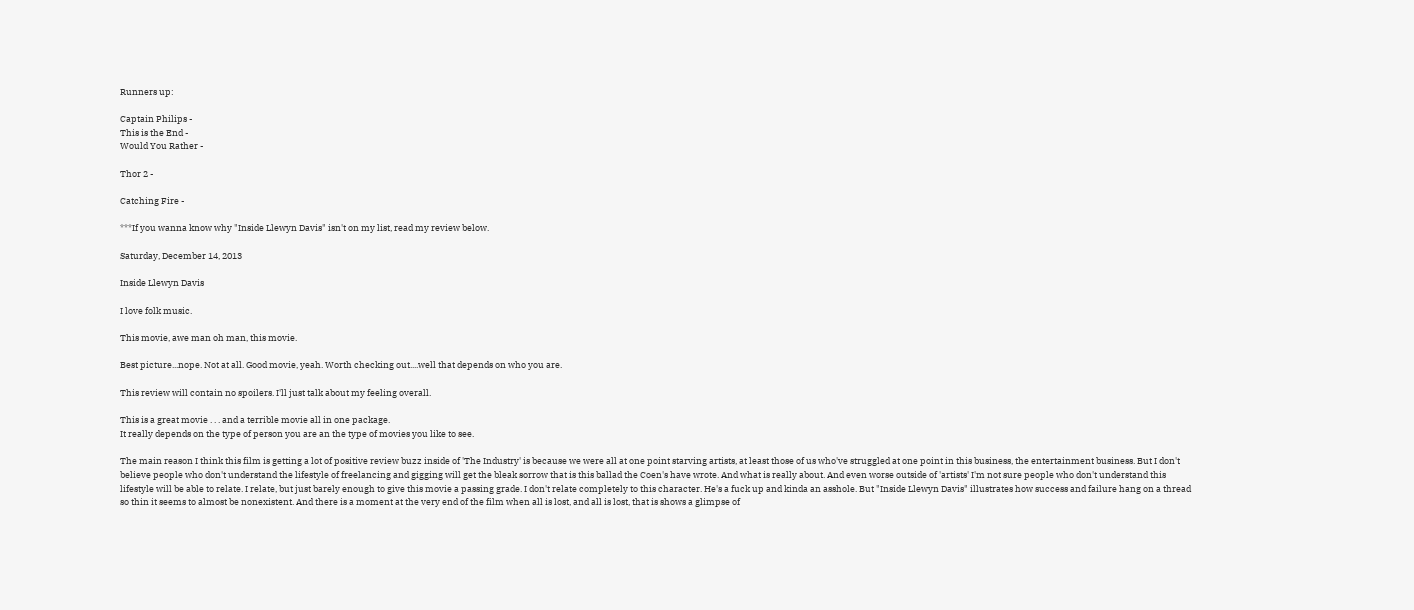Runners up:

Captain Philips -
This is the End -
Would You Rather -

Thor 2 -

Catching Fire -

***If you wanna know why "Inside Llewyn Davis" isn't on my list, read my review below.

Saturday, December 14, 2013

Inside Llewyn Davis

I love folk music.

This movie, awe man oh man, this movie.

Best picture...nope. Not at all. Good movie, yeah. Worth checking out....well that depends on who you are.

This review will contain no spoilers. I'll just talk about my feeling overall.

This is a great movie . . . and a terrible movie all in one package.
It really depends on the type of person you are an the type of movies you like to see.

The main reason I think this film is getting a lot of positive review buzz inside of 'The Industry' is because we were all at one point starving artists, at least those of us who've struggled at one point in this business, the entertainment business. But I don't believe people who don't understand the lifestyle of freelancing and gigging will get the bleak sorrow that is this ballad the Coen's have wrote. And what is really about. And even worse outside of 'artists' I'm not sure people who don't understand this lifestyle will be able to relate. I relate, but just barely enough to give this movie a passing grade. I don't relate completely to this character. He's a fuck up and kinda an asshole. But "Inside Llewyn Davis" illustrates how success and failure hang on a thread so thin it seems to almost be nonexistent. And there is a moment at the very end of the film when all is lost, and all is lost, that is shows a glimpse of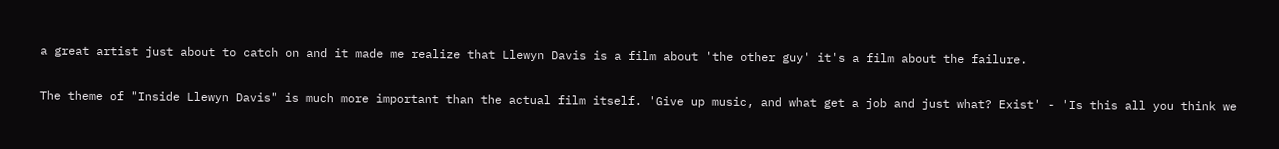a great artist just about to catch on and it made me realize that Llewyn Davis is a film about 'the other guy' it's a film about the failure.

The theme of "Inside Llewyn Davis" is much more important than the actual film itself. 'Give up music, and what get a job and just what? Exist' - 'Is this all you think we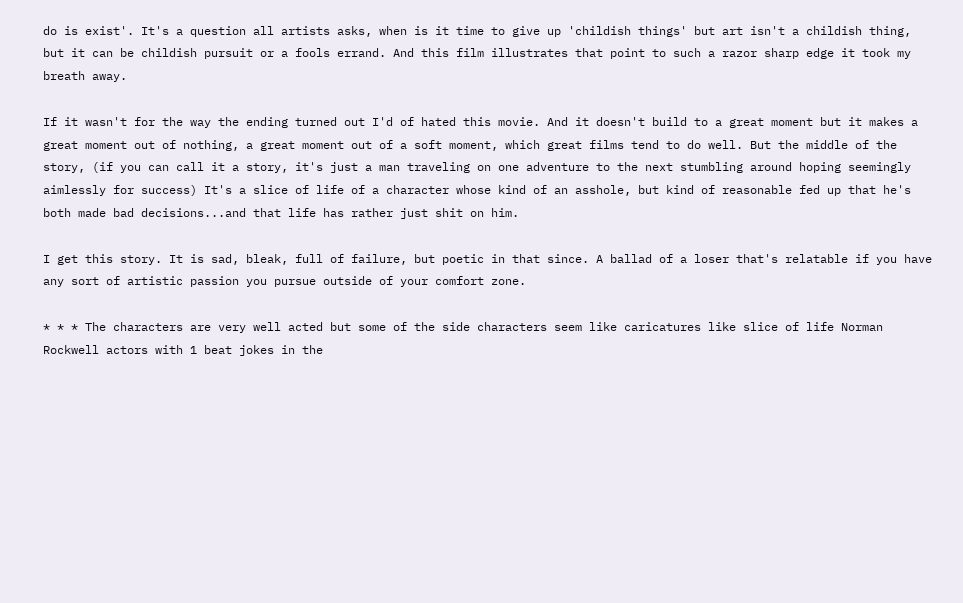do is exist'. It's a question all artists asks, when is it time to give up 'childish things' but art isn't a childish thing, but it can be childish pursuit or a fools errand. And this film illustrates that point to such a razor sharp edge it took my breath away.

If it wasn't for the way the ending turned out I'd of hated this movie. And it doesn't build to a great moment but it makes a great moment out of nothing, a great moment out of a soft moment, which great films tend to do well. But the middle of the story, (if you can call it a story, it's just a man traveling on one adventure to the next stumbling around hoping seemingly aimlessly for success) It's a slice of life of a character whose kind of an asshole, but kind of reasonable fed up that he's both made bad decisions...and that life has rather just shit on him.

I get this story. It is sad, bleak, full of failure, but poetic in that since. A ballad of a loser that's relatable if you have any sort of artistic passion you pursue outside of your comfort zone.

* * * The characters are very well acted but some of the side characters seem like caricatures like slice of life Norman Rockwell actors with 1 beat jokes in the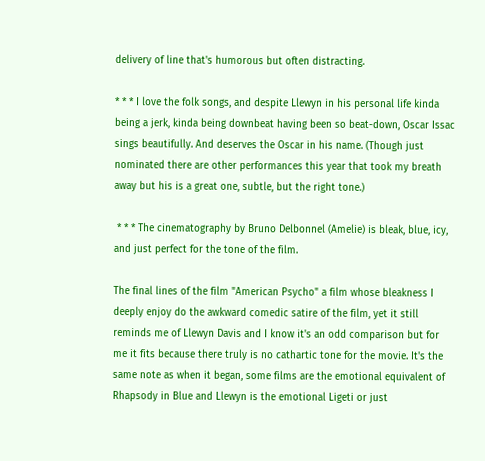delivery of line that's humorous but often distracting.

* * * I love the folk songs, and despite Llewyn in his personal life kinda being a jerk, kinda being downbeat having been so beat-down, Oscar Issac sings beautifully. And deserves the Oscar in his name. (Though just nominated there are other performances this year that took my breath away but his is a great one, subtle, but the right tone.)

 * * * The cinematography by Bruno Delbonnel (Amelie) is bleak, blue, icy, and just perfect for the tone of the film.

The final lines of the film "American Psycho" a film whose bleakness I deeply enjoy do the awkward comedic satire of the film, yet it still reminds me of Llewyn Davis and I know it's an odd comparison but for me it fits because there truly is no cathartic tone for the movie. It's the same note as when it began, some films are the emotional equivalent of Rhapsody in Blue and Llewyn is the emotional Ligeti or just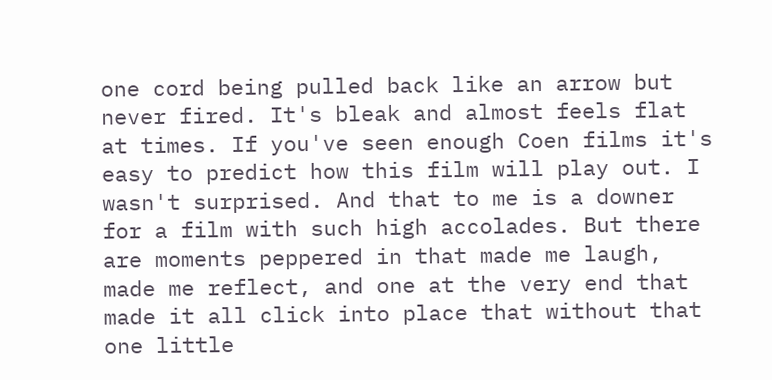one cord being pulled back like an arrow but never fired. It's bleak and almost feels flat at times. If you've seen enough Coen films it's easy to predict how this film will play out. I wasn't surprised. And that to me is a downer for a film with such high accolades. But there are moments peppered in that made me laugh, made me reflect, and one at the very end that made it all click into place that without that one little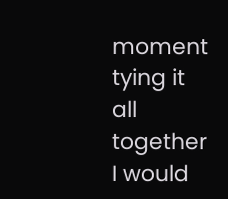moment tying it all together I would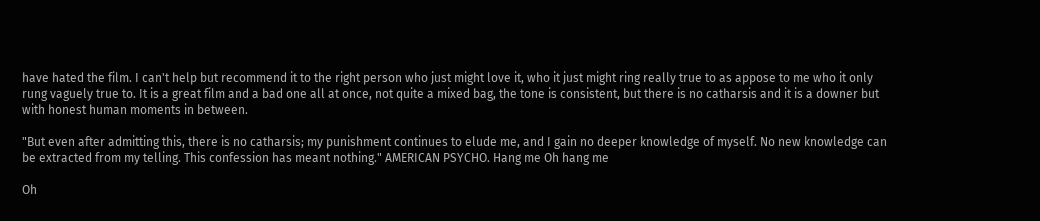have hated the film. I can't help but recommend it to the right person who just might love it, who it just might ring really true to as appose to me who it only rung vaguely true to. It is a great film and a bad one all at once, not quite a mixed bag, the tone is consistent, but there is no catharsis and it is a downer but with honest human moments in between.

"But even after admitting this, there is no catharsis; my punishment continues to elude me, and I gain no deeper knowledge of myself. No new knowledge can be extracted from my telling. This confession has meant nothing." AMERICAN PSYCHO. Hang me Oh hang me

Oh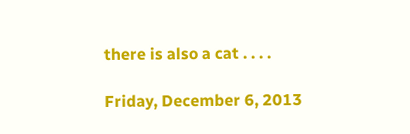there is also a cat . . . .

Friday, December 6, 2013